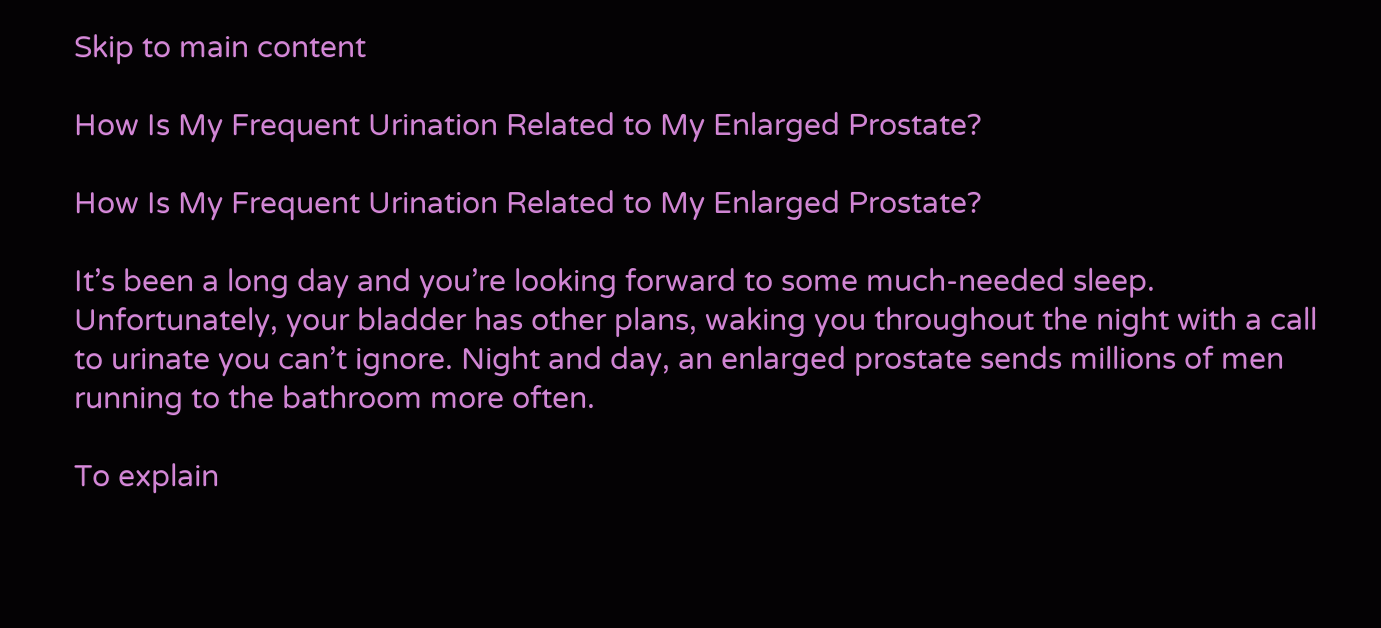Skip to main content

How Is My Frequent Urination Related to My Enlarged Prostate?

How Is My Frequent Urination Related to My Enlarged Prostate?

It’s been a long day and you’re looking forward to some much-needed sleep. Unfortunately, your bladder has other plans, waking you throughout the night with a call to urinate you can’t ignore. Night and day, an enlarged prostate sends millions of men running to the bathroom more often.

To explain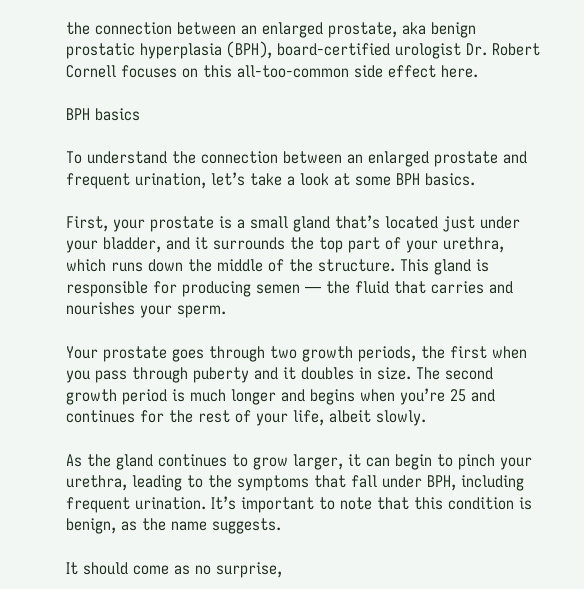the connection between an enlarged prostate, aka benign prostatic hyperplasia (BPH), board-certified urologist Dr. Robert Cornell focuses on this all-too-common side effect here.

BPH basics

To understand the connection between an enlarged prostate and frequent urination, let’s take a look at some BPH basics.

First, your prostate is a small gland that’s located just under your bladder, and it surrounds the top part of your urethra, which runs down the middle of the structure. This gland is responsible for producing semen — the fluid that carries and nourishes your sperm.

Your prostate goes through two growth periods, the first when you pass through puberty and it doubles in size. The second growth period is much longer and begins when you’re 25 and continues for the rest of your life, albeit slowly.

As the gland continues to grow larger, it can begin to pinch your urethra, leading to the symptoms that fall under BPH, including frequent urination. It’s important to note that this condition is benign, as the name suggests.

It should come as no surprise,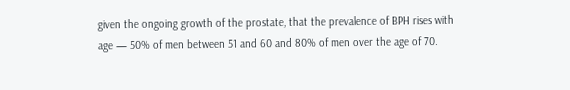given the ongoing growth of the prostate, that the prevalence of BPH rises with age — 50% of men between 51 and 60 and 80% of men over the age of 70.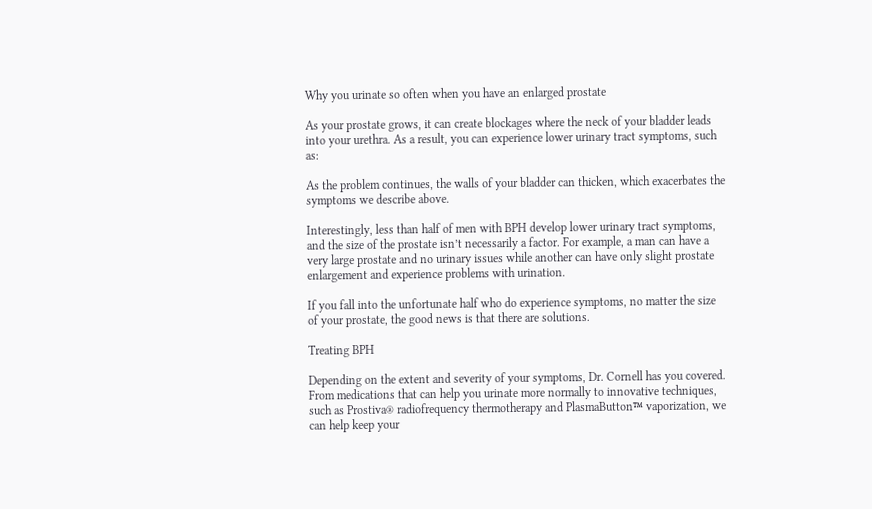Why you urinate so often when you have an enlarged prostate

As your prostate grows, it can create blockages where the neck of your bladder leads into your urethra. As a result, you can experience lower urinary tract symptoms, such as:

As the problem continues, the walls of your bladder can thicken, which exacerbates the symptoms we describe above.

Interestingly, less than half of men with BPH develop lower urinary tract symptoms, and the size of the prostate isn’t necessarily a factor. For example, a man can have a very large prostate and no urinary issues while another can have only slight prostate enlargement and experience problems with urination.

If you fall into the unfortunate half who do experience symptoms, no matter the size of your prostate, the good news is that there are solutions.

Treating BPH

Depending on the extent and severity of your symptoms, Dr. Cornell has you covered. From medications that can help you urinate more normally to innovative techniques, such as Prostiva® radiofrequency thermotherapy and PlasmaButton™ vaporization, we can help keep your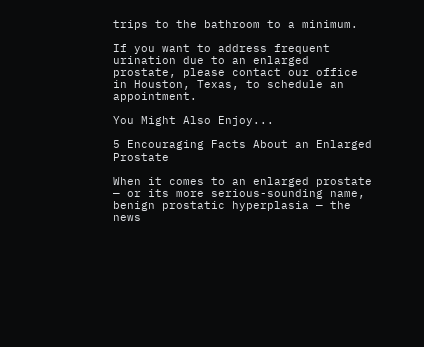trips to the bathroom to a minimum.

If you want to address frequent urination due to an enlarged prostate, please contact our office in Houston, Texas, to schedule an appointment.

You Might Also Enjoy...

5 Encouraging Facts About an Enlarged Prostate

When it comes to an enlarged prostate — or its more serious-sounding name, benign prostatic hyperplasia — the news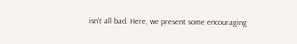isn’t all bad. Here, we present some encouraging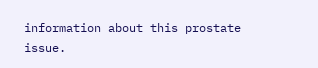information about this prostate issue.